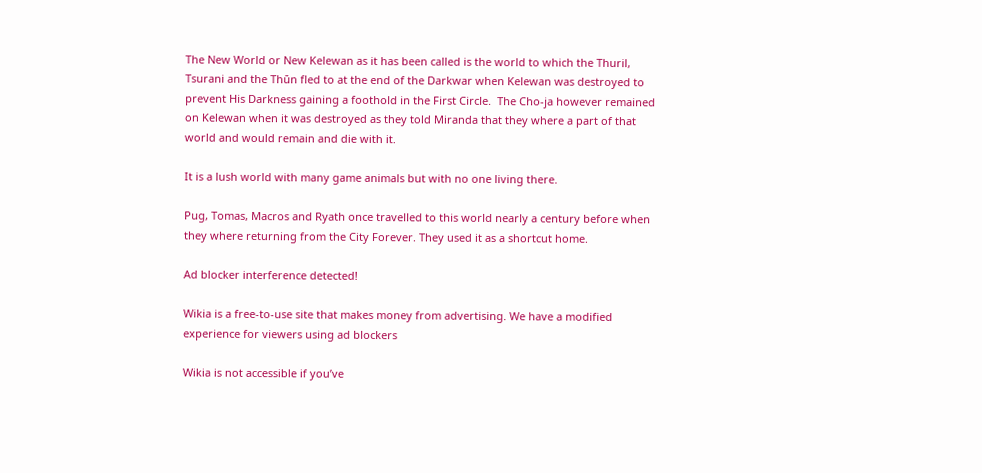The New World or New Kelewan as it has been called is the world to which the Thuril, Tsurani and the Thūn fled to at the end of the Darkwar when Kelewan was destroyed to prevent His Darkness gaining a foothold in the First Circle.  The Cho-ja however remained on Kelewan when it was destroyed as they told Miranda that they where a part of that world and would remain and die with it.

It is a lush world with many game animals but with no one living there.

Pug, Tomas, Macros and Ryath once travelled to this world nearly a century before when they where returning from the City Forever. They used it as a shortcut home.

Ad blocker interference detected!

Wikia is a free-to-use site that makes money from advertising. We have a modified experience for viewers using ad blockers

Wikia is not accessible if you’ve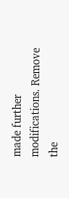made further modifications. Remove the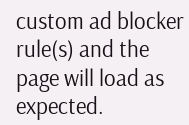custom ad blocker rule(s) and the page will load as expected.